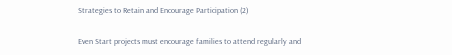Strategies to Retain and Encourage Participation (2)

Even Start projects must encourage families to attend regularly and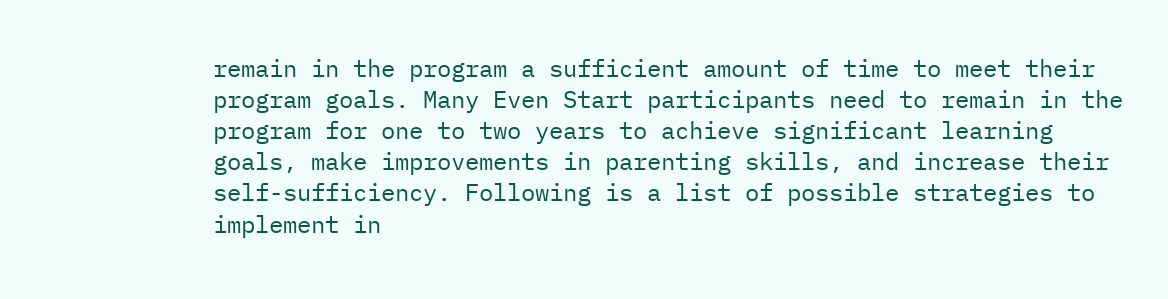remain in the program a sufficient amount of time to meet their program goals. Many Even Start participants need to remain in the program for one to two years to achieve significant learning goals, make improvements in parenting skills, and increase their self-sufficiency. Following is a list of possible strategies to implement in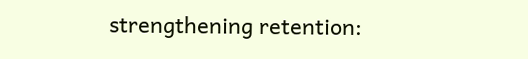strengthening retention: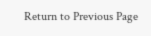Return to Previous Page